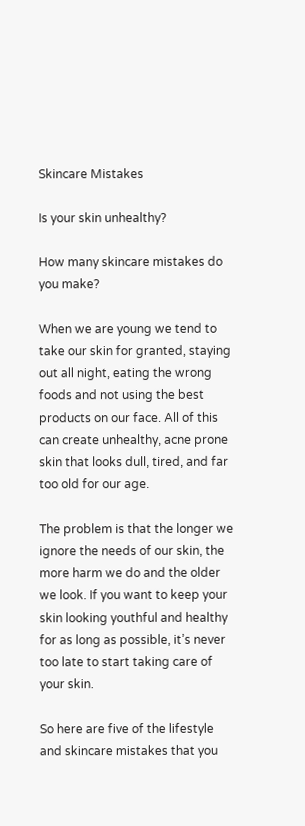Skincare Mistakes

Is your skin unhealthy?

How many skincare mistakes do you make?

When we are young we tend to take our skin for granted, staying out all night, eating the wrong foods and not using the best products on our face. All of this can create unhealthy, acne prone skin that looks dull, tired, and far too old for our age.

The problem is that the longer we ignore the needs of our skin, the more harm we do and the older we look. If you want to keep your skin looking youthful and healthy for as long as possible, it’s never too late to start taking care of your skin.

So here are five of the lifestyle and skincare mistakes that you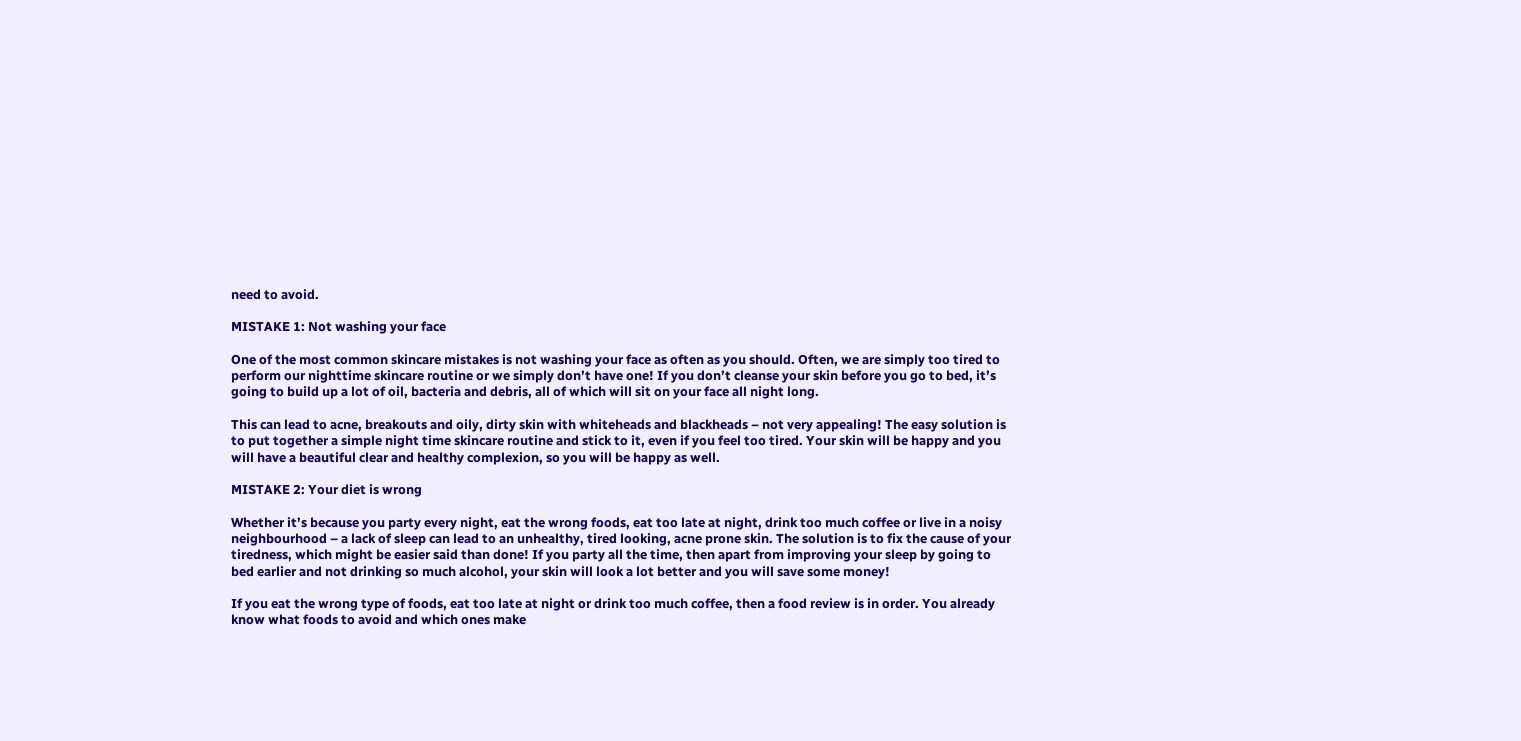need to avoid.

MISTAKE 1: Not washing your face

One of the most common skincare mistakes is not washing your face as often as you should. Often, we are simply too tired to perform our nighttime skincare routine or we simply don’t have one! If you don’t cleanse your skin before you go to bed, it’s going to build up a lot of oil, bacteria and debris, all of which will sit on your face all night long.

This can lead to acne, breakouts and oily, dirty skin with whiteheads and blackheads – not very appealing! The easy solution is to put together a simple night time skincare routine and stick to it, even if you feel too tired. Your skin will be happy and you will have a beautiful clear and healthy complexion, so you will be happy as well.

MISTAKE 2: Your diet is wrong

Whether it’s because you party every night, eat the wrong foods, eat too late at night, drink too much coffee or live in a noisy neighbourhood – a lack of sleep can lead to an unhealthy, tired looking, acne prone skin. The solution is to fix the cause of your tiredness, which might be easier said than done! If you party all the time, then apart from improving your sleep by going to bed earlier and not drinking so much alcohol, your skin will look a lot better and you will save some money!

If you eat the wrong type of foods, eat too late at night or drink too much coffee, then a food review is in order. You already know what foods to avoid and which ones make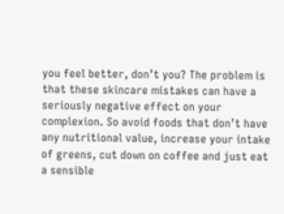you feel better, don’t you? The problem is that these skincare mistakes can have a seriously negative effect on your complexion. So avoid foods that don’t have any nutritional value, increase your intake of greens, cut down on coffee and just eat a sensible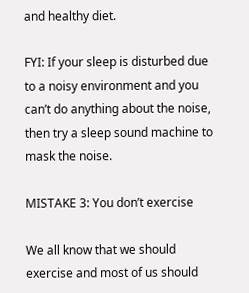and healthy diet.

FYI: If your sleep is disturbed due to a noisy environment and you can’t do anything about the noise, then try a sleep sound machine to mask the noise.

MISTAKE 3: You don’t exercise

We all know that we should exercise and most of us should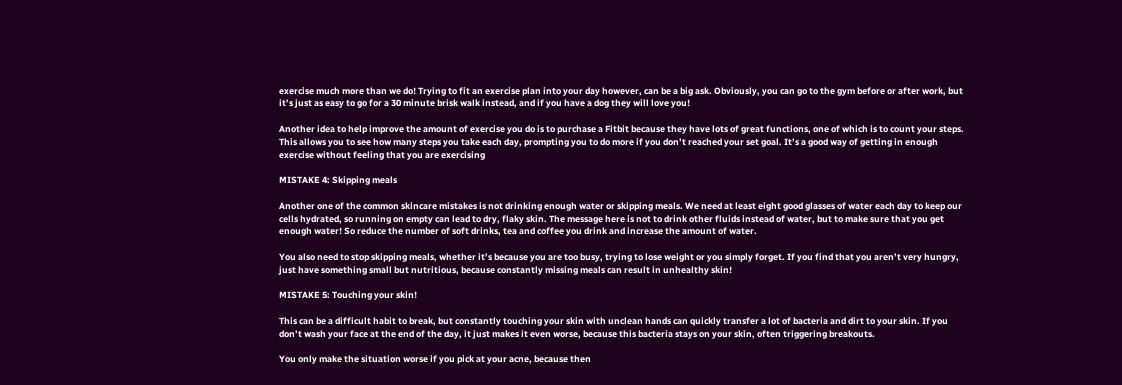exercise much more than we do! Trying to fit an exercise plan into your day however, can be a big ask. Obviously, you can go to the gym before or after work, but it’s just as easy to go for a 30 minute brisk walk instead, and if you have a dog they will love you!

Another idea to help improve the amount of exercise you do is to purchase a Fitbit because they have lots of great functions, one of which is to count your steps. This allows you to see how many steps you take each day, prompting you to do more if you don’t reached your set goal. It’s a good way of getting in enough exercise without feeling that you are exercising

MISTAKE 4: Skipping meals

Another one of the common skincare mistakes is not drinking enough water or skipping meals. We need at least eight good glasses of water each day to keep our cells hydrated, so running on empty can lead to dry, flaky skin. The message here is not to drink other fluids instead of water, but to make sure that you get enough water! So reduce the number of soft drinks, tea and coffee you drink and increase the amount of water.

You also need to stop skipping meals, whether it’s because you are too busy, trying to lose weight or you simply forget. If you find that you aren’t very hungry, just have something small but nutritious, because constantly missing meals can result in unhealthy skin!

MISTAKE 5: Touching your skin!

This can be a difficult habit to break, but constantly touching your skin with unclean hands can quickly transfer a lot of bacteria and dirt to your skin. If you don’t wash your face at the end of the day, it just makes it even worse, because this bacteria stays on your skin, often triggering breakouts.

You only make the situation worse if you pick at your acne, because then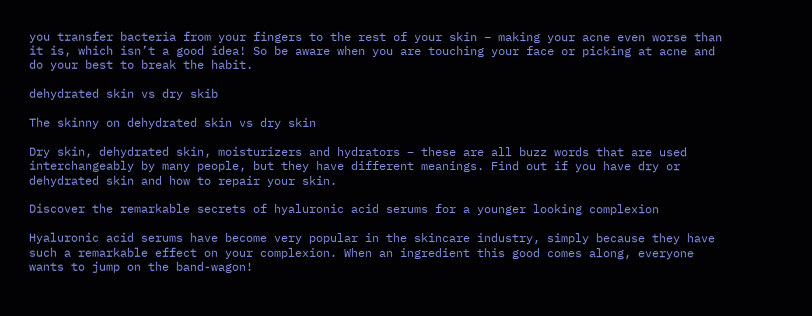you transfer bacteria from your fingers to the rest of your skin – making your acne even worse than it is, which isn’t a good idea! So be aware when you are touching your face or picking at acne and do your best to break the habit.

dehydrated skin vs dry skib

The skinny on dehydrated skin vs dry skin

Dry skin, dehydrated skin, moisturizers and hydrators – these are all buzz words that are used interchangeably by many people, but they have different meanings. Find out if you have dry or dehydrated skin and how to repair your skin.

Discover the remarkable secrets of hyaluronic acid serums for a younger looking complexion

Hyaluronic acid serums have become very popular in the skincare industry, simply because they have such a remarkable effect on your complexion. When an ingredient this good comes along, everyone wants to jump on the band-wagon!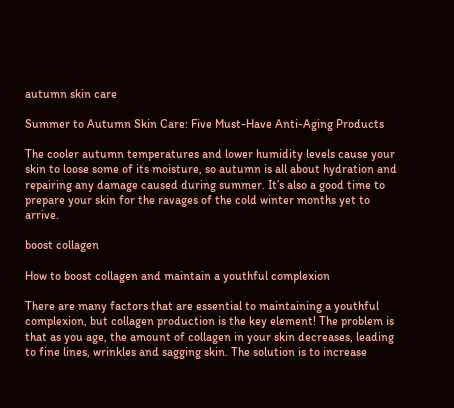autumn skin care

Summer to Autumn Skin Care: Five Must-Have Anti-Aging Products

The cooler autumn temperatures and lower humidity levels cause your skin to loose some of its moisture, so autumn is all about hydration and repairing any damage caused during summer. It’s also a good time to prepare your skin for the ravages of the cold winter months yet to arrive.

boost collagen

How to boost collagen and maintain a youthful complexion

There are many factors that are essential to maintaining a youthful complexion, but collagen production is the key element! The problem is that as you age, the amount of collagen in your skin decreases, leading to fine lines, wrinkles and sagging skin. The solution is to increase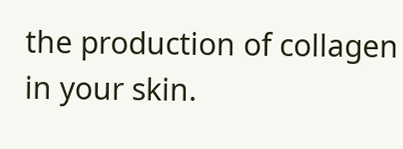the production of collagen in your skin.